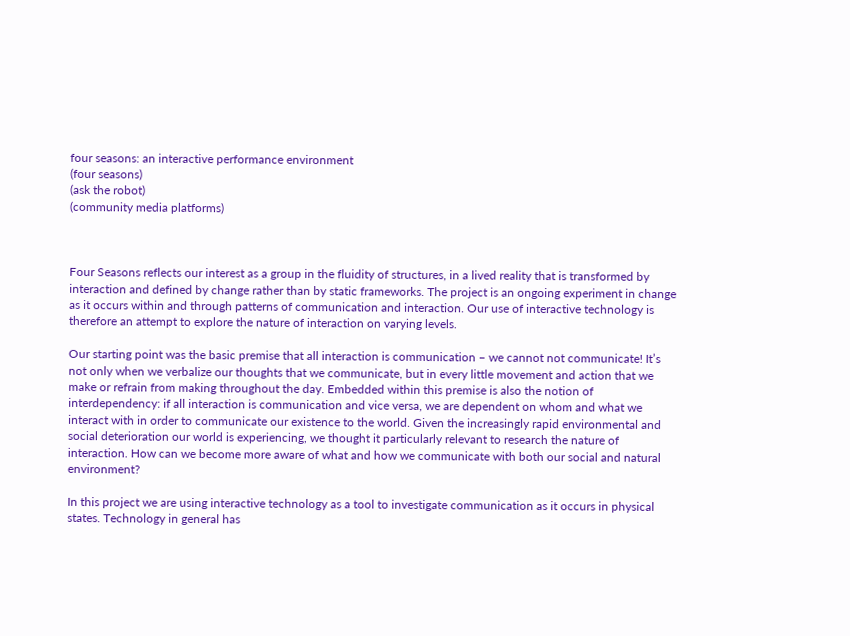four seasons: an interactive performance environment
(four seasons)
(ask the robot)
(community media platforms)



Four Seasons reflects our interest as a group in the fluidity of structures, in a lived reality that is transformed by interaction and defined by change rather than by static frameworks. The project is an ongoing experiment in change as it occurs within and through patterns of communication and interaction. Our use of interactive technology is therefore an attempt to explore the nature of interaction on varying levels.

Our starting point was the basic premise that all interaction is communication – we cannot not communicate! It’s not only when we verbalize our thoughts that we communicate, but in every little movement and action that we make or refrain from making throughout the day. Embedded within this premise is also the notion of interdependency: if all interaction is communication and vice versa, we are dependent on whom and what we interact with in order to communicate our existence to the world. Given the increasingly rapid environmental and social deterioration our world is experiencing, we thought it particularly relevant to research the nature of interaction. How can we become more aware of what and how we communicate with both our social and natural environment?

In this project we are using interactive technology as a tool to investigate communication as it occurs in physical states. Technology in general has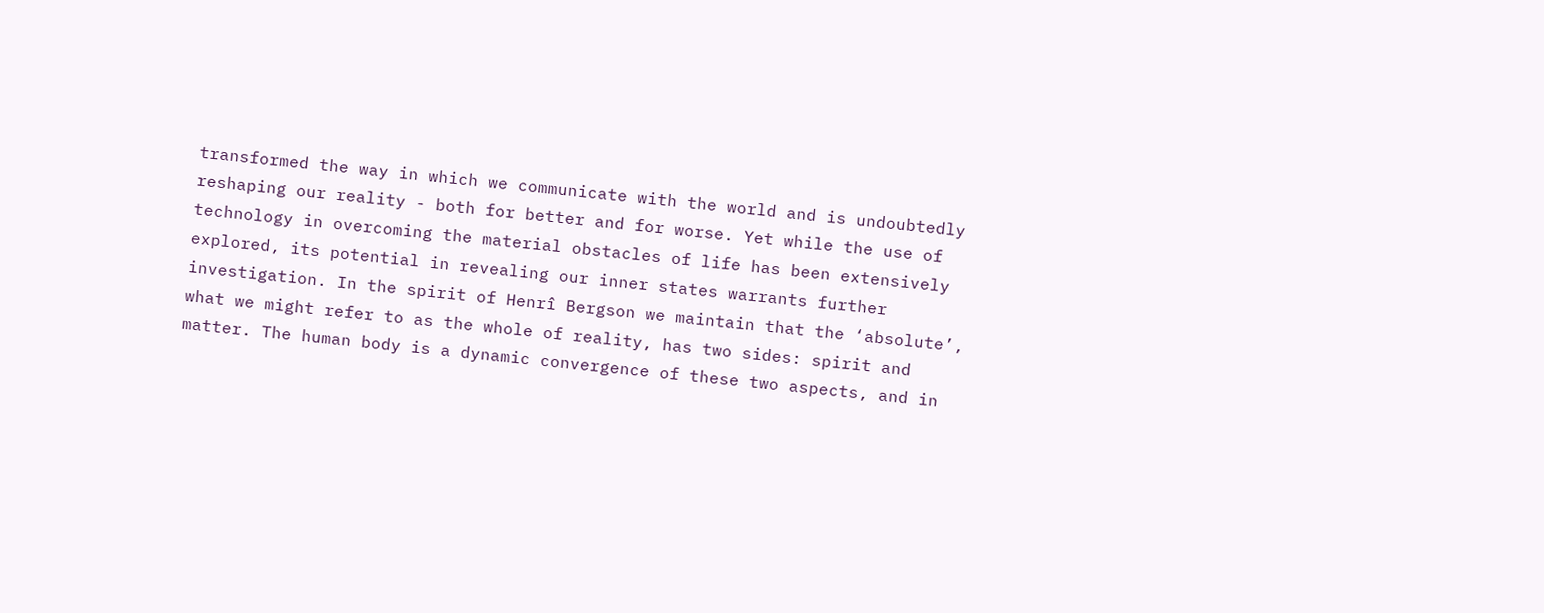transformed the way in which we communicate with the world and is undoubtedly reshaping our reality - both for better and for worse. Yet while the use of technology in overcoming the material obstacles of life has been extensively explored, its potential in revealing our inner states warrants further investigation. In the spirit of Henrî Bergson we maintain that the ‘absolute’, what we might refer to as the whole of reality, has two sides: spirit and matter. The human body is a dynamic convergence of these two aspects, and in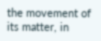the movement of its matter, in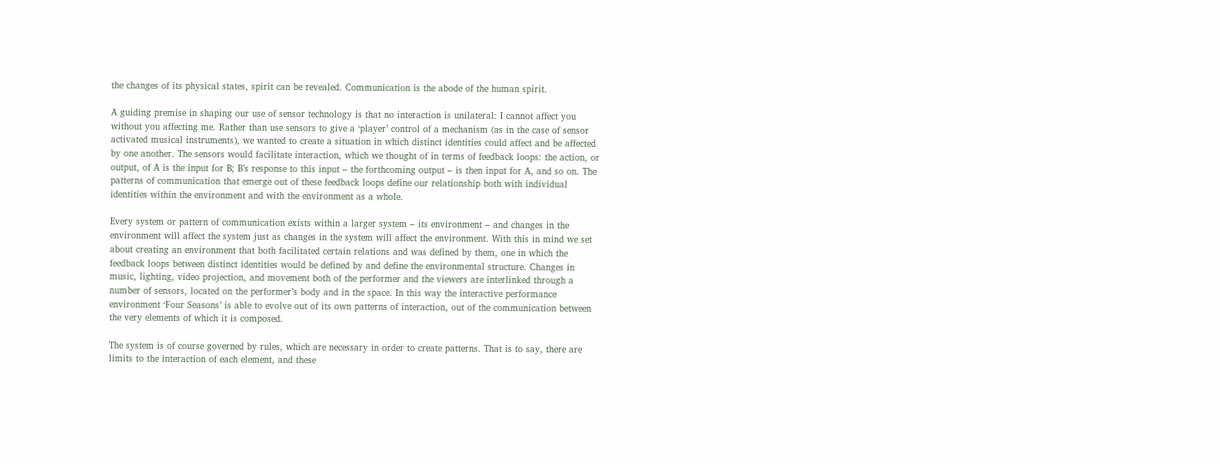the changes of its physical states, spirit can be revealed. Communication is the abode of the human spirit.

A guiding premise in shaping our use of sensor technology is that no interaction is unilateral: I cannot affect you without you affecting me. Rather than use sensors to give a ‘player’ control of a mechanism (as in the case of sensor activated musical instruments), we wanted to create a situation in which distinct identities could affect and be affected by one another. The sensors would facilitate interaction, which we thought of in terms of feedback loops: the action, or output, of A is the input for B; B’s response to this input – the forthcoming output – is then input for A, and so on. The patterns of communication that emerge out of these feedback loops define our relationship both with individual identities within the environment and with the environment as a whole.

Every system or pattern of communication exists within a larger system – its environment – and changes in the environment will affect the system just as changes in the system will affect the environment. With this in mind we set about creating an environment that both facilitated certain relations and was defined by them, one in which the feedback loops between distinct identities would be defined by and define the environmental structure. Changes in music, lighting, video projection, and movement both of the performer and the viewers are interlinked through a number of sensors, located on the performer’s body and in the space. In this way the interactive performance environment ‘Four Seasons’ is able to evolve out of its own patterns of interaction, out of the communication between the very elements of which it is composed.

The system is of course governed by rules, which are necessary in order to create patterns. That is to say, there are limits to the interaction of each element, and these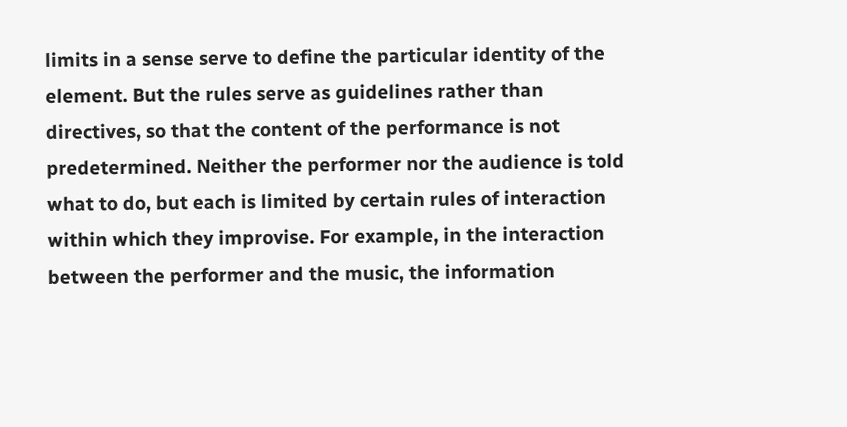limits in a sense serve to define the particular identity of the element. But the rules serve as guidelines rather than directives, so that the content of the performance is not predetermined. Neither the performer nor the audience is told what to do, but each is limited by certain rules of interaction within which they improvise. For example, in the interaction between the performer and the music, the information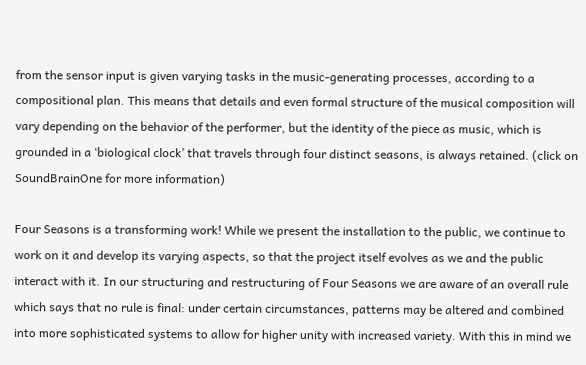from the sensor input is given varying tasks in the music-generating processes, according to a compositional plan. This means that details and even formal structure of the musical composition will vary depending on the behavior of the performer, but the identity of the piece as music, which is grounded in a ‘biological clock’ that travels through four distinct seasons, is always retained. (click on SoundBrainOne for more information)

Four Seasons is a transforming work! While we present the installation to the public, we continue to work on it and develop its varying aspects, so that the project itself evolves as we and the public interact with it. In our structuring and restructuring of Four Seasons we are aware of an overall rule which says that no rule is final: under certain circumstances, patterns may be altered and combined into more sophisticated systems to allow for higher unity with increased variety. With this in mind we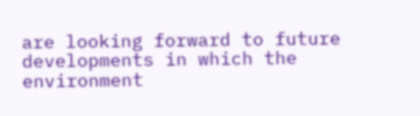are looking forward to future developments in which the environment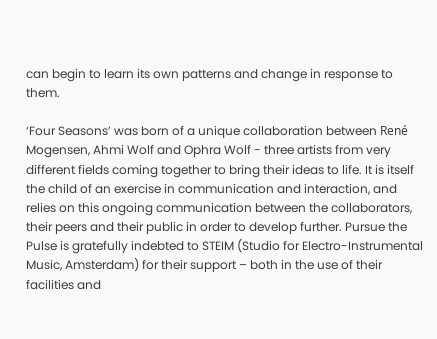can begin to learn its own patterns and change in response to them.

‘Four Seasons’ was born of a unique collaboration between René Mogensen, Ahmi Wolf and Ophra Wolf - three artists from very different fields coming together to bring their ideas to life. It is itself the child of an exercise in communication and interaction, and relies on this ongoing communication between the collaborators, their peers and their public in order to develop further. Pursue the Pulse is gratefully indebted to STEIM (Studio for Electro-Instrumental Music, Amsterdam) for their support – both in the use of their facilities and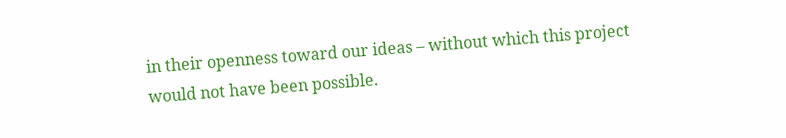in their openness toward our ideas – without which this project would not have been possible.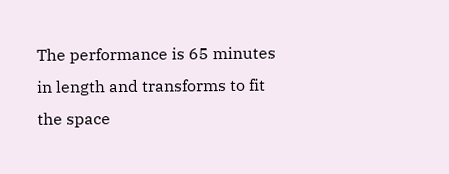The performance is 65 minutes in length and transforms to fit the space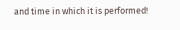and time in which it is performed!